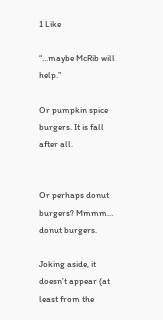1 Like

“…maybe McRib will help.”

Or pumpkin spice burgers. It is fall after all.


Or perhaps donut burgers? Mmmm… donut burgers.

Joking aside, it doesn’t appear (at least from the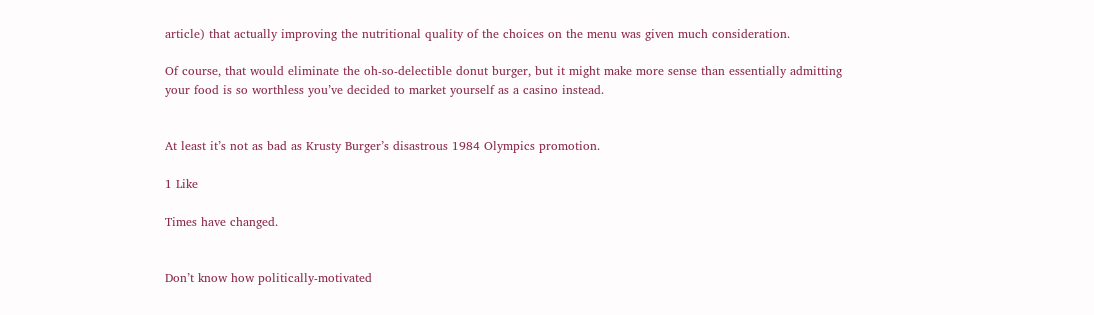article) that actually improving the nutritional quality of the choices on the menu was given much consideration.

Of course, that would eliminate the oh-so-delectible donut burger, but it might make more sense than essentially admitting your food is so worthless you’ve decided to market yourself as a casino instead.


At least it’s not as bad as Krusty Burger’s disastrous 1984 Olympics promotion.

1 Like

Times have changed.


Don’t know how politically-motivated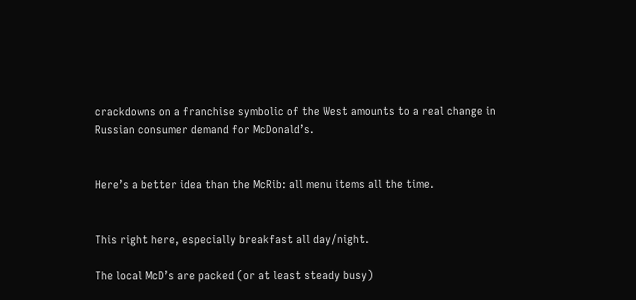crackdowns on a franchise symbolic of the West amounts to a real change in Russian consumer demand for McDonald’s.


Here’s a better idea than the McRib: all menu items all the time.


This right here, especially breakfast all day/night.

The local McD’s are packed (or at least steady busy)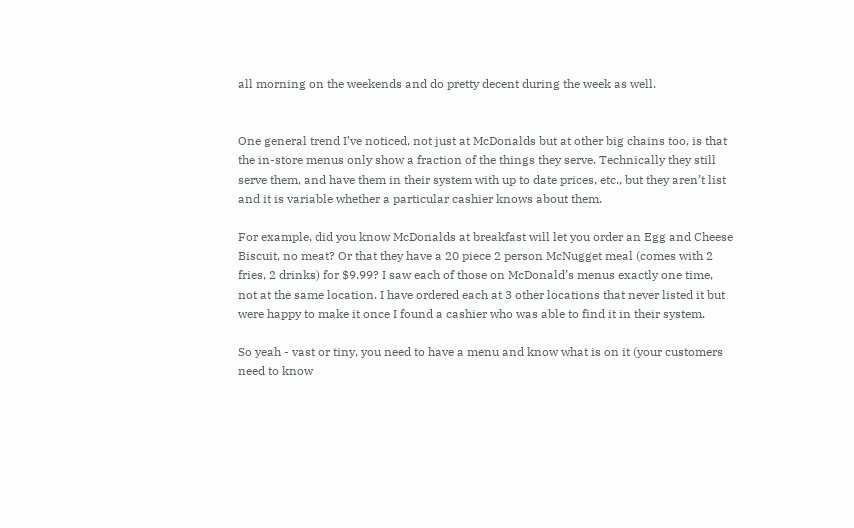all morning on the weekends and do pretty decent during the week as well.


One general trend I’ve noticed, not just at McDonalds but at other big chains too, is that the in-store menus only show a fraction of the things they serve. Technically they still serve them, and have them in their system with up to date prices, etc., but they aren’t list and it is variable whether a particular cashier knows about them.

For example, did you know McDonalds at breakfast will let you order an Egg and Cheese Biscuit, no meat? Or that they have a 20 piece 2 person McNugget meal (comes with 2 fries, 2 drinks) for $9.99? I saw each of those on McDonald’s menus exactly one time, not at the same location. I have ordered each at 3 other locations that never listed it but were happy to make it once I found a cashier who was able to find it in their system.

So yeah - vast or tiny, you need to have a menu and know what is on it (your customers need to know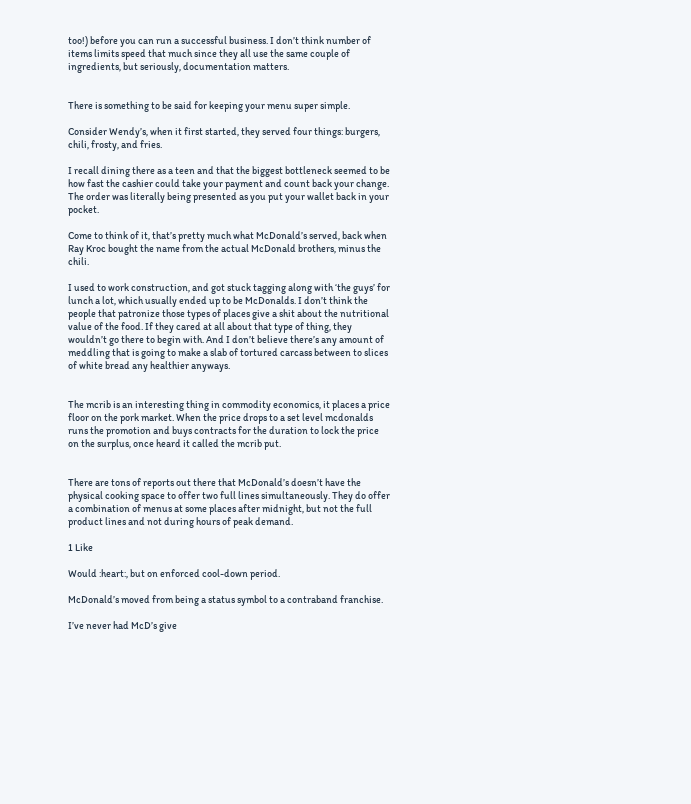too!) before you can run a successful business. I don’t think number of items limits speed that much since they all use the same couple of ingredients, but seriously, documentation matters.


There is something to be said for keeping your menu super simple.

Consider Wendy’s, when it first started, they served four things: burgers, chili, frosty, and fries.

I recall dining there as a teen and that the biggest bottleneck seemed to be how fast the cashier could take your payment and count back your change. The order was literally being presented as you put your wallet back in your pocket.

Come to think of it, that’s pretty much what McDonald’s served, back when Ray Kroc bought the name from the actual McDonald brothers, minus the chili.

I used to work construction, and got stuck tagging along with ‘the guys’ for lunch a lot, which usually ended up to be McDonalds. I don’t think the people that patronize those types of places give a shit about the nutritional value of the food. If they cared at all about that type of thing, they wouldn’t go there to begin with. And I don’t believe there’s any amount of meddling that is going to make a slab of tortured carcass between to slices of white bread any healthier anyways.


The mcrib is an interesting thing in commodity economics, it places a price floor on the pork market. When the price drops to a set level mcdonalds runs the promotion and buys contracts for the duration to lock the price on the surplus, once heard it called the mcrib put.


There are tons of reports out there that McDonald’s doesn’t have the physical cooking space to offer two full lines simultaneously. They do offer a combination of menus at some places after midnight, but not the full product lines and not during hours of peak demand.

1 Like

Would :heart:, but on enforced cool-down period.

McDonald’s moved from being a status symbol to a contraband franchise.

I’ve never had McD’s give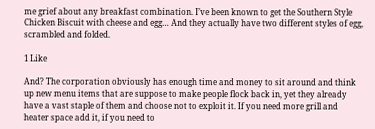me grief about any breakfast combination. I’ve been known to get the Southern Style Chicken Biscuit with cheese and egg… And they actually have two different styles of egg, scrambled and folded.

1 Like

And? The corporation obviously has enough time and money to sit around and think up new menu items that are suppose to make people flock back in, yet they already have a vast staple of them and choose not to exploit it. If you need more grill and heater space add it, if you need to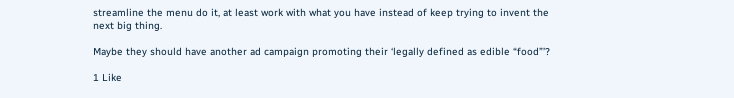streamline the menu do it, at least work with what you have instead of keep trying to invent the next big thing.

Maybe they should have another ad campaign promoting their ‘legally defined as edible “food”’?

1 Like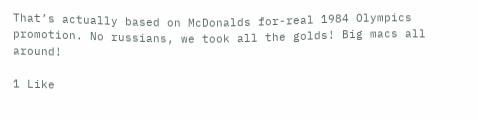That’s actually based on McDonalds for-real 1984 Olympics promotion. No russians, we took all the golds! Big macs all around!

1 Like